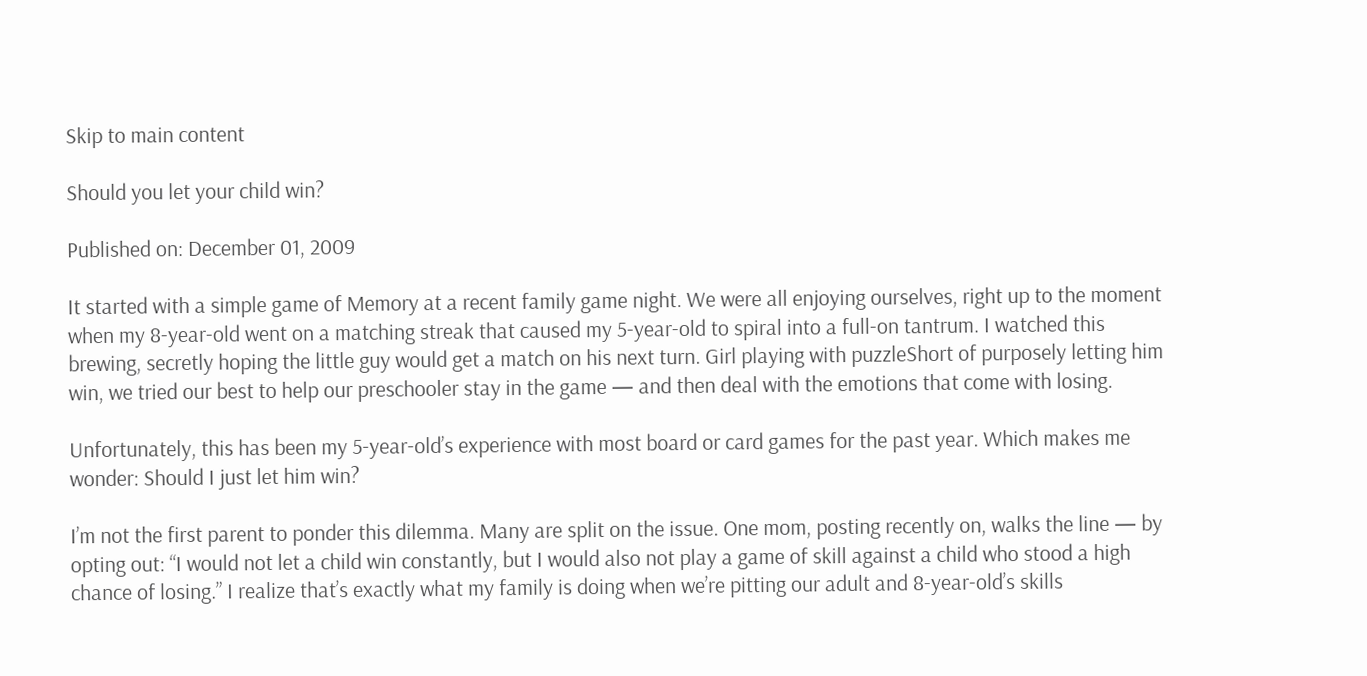Skip to main content

Should you let your child win?

Published on: December 01, 2009

It started with a simple game of Memory at a recent family game night. We were all enjoying ourselves, right up to the moment when my 8-year-old went on a matching streak that caused my 5-year-old to spiral into a full-on tantrum. I watched this brewing, secretly hoping the little guy would get a match on his next turn. Girl playing with puzzleShort of purposely letting him win, we tried our best to help our preschooler stay in the game — and then deal with the emotions that come with losing.

Unfortunately, this has been my 5-year-old’s experience with most board or card games for the past year. Which makes me wonder: Should I just let him win?

I’m not the first parent to ponder this dilemma. Many are split on the issue. One mom, posting recently on, walks the line — by opting out: “I would not let a child win constantly, but I would also not play a game of skill against a child who stood a high chance of losing.” I realize that’s exactly what my family is doing when we’re pitting our adult and 8-year-old’s skills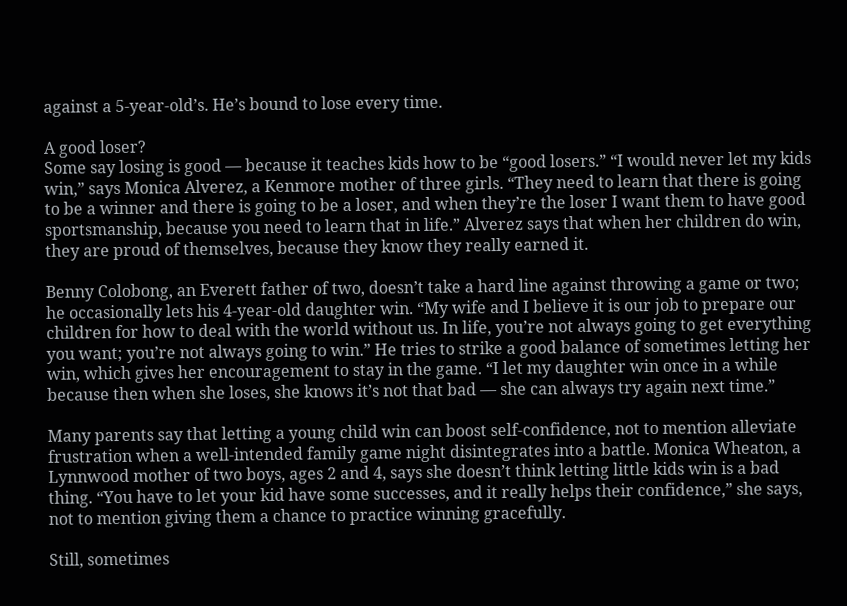against a 5-year-old’s. He’s bound to lose every time.

A good loser?
Some say losing is good — because it teaches kids how to be “good losers.” “I would never let my kids win,” says Monica Alverez, a Kenmore mother of three girls. “They need to learn that there is going to be a winner and there is going to be a loser, and when they’re the loser I want them to have good sportsmanship, because you need to learn that in life.” Alverez says that when her children do win, they are proud of themselves, because they know they really earned it.

Benny Colobong, an Everett father of two, doesn’t take a hard line against throwing a game or two; he occasionally lets his 4-year-old daughter win. “My wife and I believe it is our job to prepare our children for how to deal with the world without us. In life, you’re not always going to get everything you want; you’re not always going to win.” He tries to strike a good balance of sometimes letting her win, which gives her encouragement to stay in the game. “I let my daughter win once in a while because then when she loses, she knows it’s not that bad — she can always try again next time.”

Many parents say that letting a young child win can boost self-confidence, not to mention alleviate frustration when a well-intended family game night disintegrates into a battle. Monica Wheaton, a Lynnwood mother of two boys, ages 2 and 4, says she doesn’t think letting little kids win is a bad thing. “You have to let your kid have some successes, and it really helps their confidence,” she says, not to mention giving them a chance to practice winning gracefully.

Still, sometimes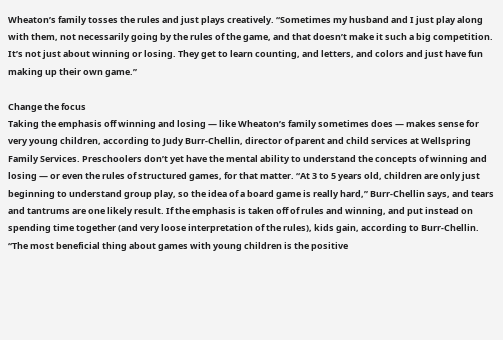Wheaton’s family tosses the rules and just plays creatively. “Sometimes my husband and I just play along with them, not necessarily going by the rules of the game, and that doesn’t make it such a big competition. It’s not just about winning or losing. They get to learn counting, and letters, and colors and just have fun making up their own game.”

Change the focus
Taking the emphasis off winning and losing — like Wheaton’s family sometimes does — makes sense for very young children, according to Judy Burr-Chellin, director of parent and child services at Wellspring Family Services. Preschoolers don’t yet have the mental ability to understand the concepts of winning and losing — or even the rules of structured games, for that matter. “At 3 to 5 years old, children are only just beginning to understand group play, so the idea of a board game is really hard,” Burr-Chellin says, and tears and tantrums are one likely result. If the emphasis is taken off of rules and winning, and put instead on spending time together (and very loose interpretation of the rules), kids gain, according to Burr-Chellin. “The most beneficial thing about games with young children is the positive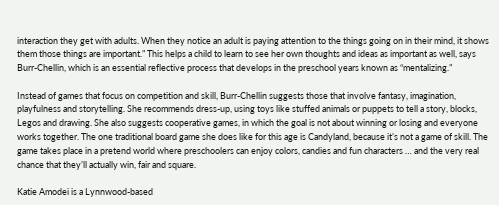interaction they get with adults. When they notice an adult is paying attention to the things going on in their mind, it shows them those things are important.” This helps a child to learn to see her own thoughts and ideas as important as well, says Burr-Chellin, which is an essential reflective process that develops in the preschool years known as “mentalizing.”

Instead of games that focus on competition and skill, Burr-Chellin suggests those that involve fantasy, imagination, playfulness and storytelling. She recommends dress-up, using toys like stuffed animals or puppets to tell a story, blocks, Legos and drawing. She also suggests cooperative games, in which the goal is not about winning or losing and everyone works together. The one traditional board game she does like for this age is Candyland, because it’s not a game of skill. The game takes place in a pretend world where preschoolers can enjoy colors, candies and fun characters … and the very real chance that they’ll actually win, fair and square.

Katie Amodei is a Lynnwood-based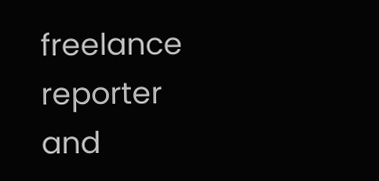freelance reporter and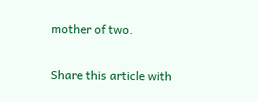mother of two.


Share this article with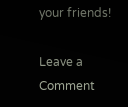your friends!

Leave a Comment